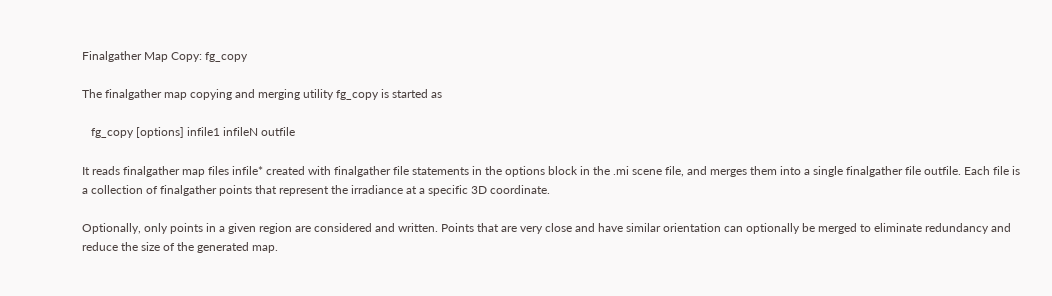Finalgather Map Copy: fg_copy

The finalgather map copying and merging utility fg_copy is started as

   fg_copy [options] infile1 infileN outfile

It reads finalgather map files infile* created with finalgather file statements in the options block in the .mi scene file, and merges them into a single finalgather file outfile. Each file is a collection of finalgather points that represent the irradiance at a specific 3D coordinate.

Optionally, only points in a given region are considered and written. Points that are very close and have similar orientation can optionally be merged to eliminate redundancy and reduce the size of the generated map.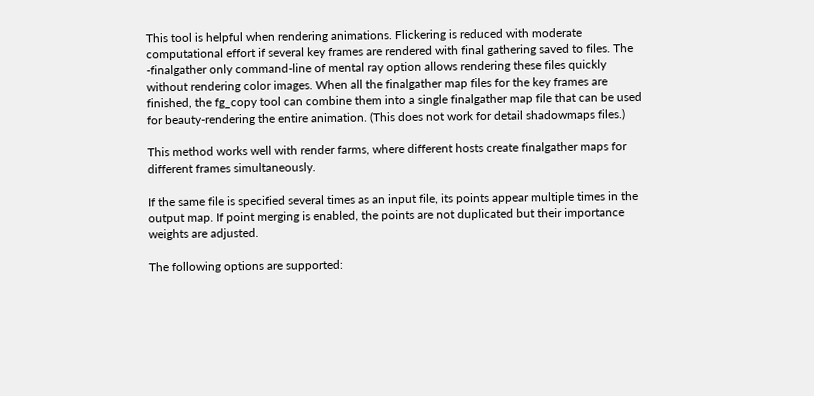This tool is helpful when rendering animations. Flickering is reduced with moderate computational effort if several key frames are rendered with final gathering saved to files. The -finalgather only command-line of mental ray option allows rendering these files quickly without rendering color images. When all the finalgather map files for the key frames are finished, the fg_copy tool can combine them into a single finalgather map file that can be used for beauty-rendering the entire animation. (This does not work for detail shadowmaps files.)

This method works well with render farms, where different hosts create finalgather maps for different frames simultaneously.

If the same file is specified several times as an input file, its points appear multiple times in the output map. If point merging is enabled, the points are not duplicated but their importance weights are adjusted.

The following options are supported: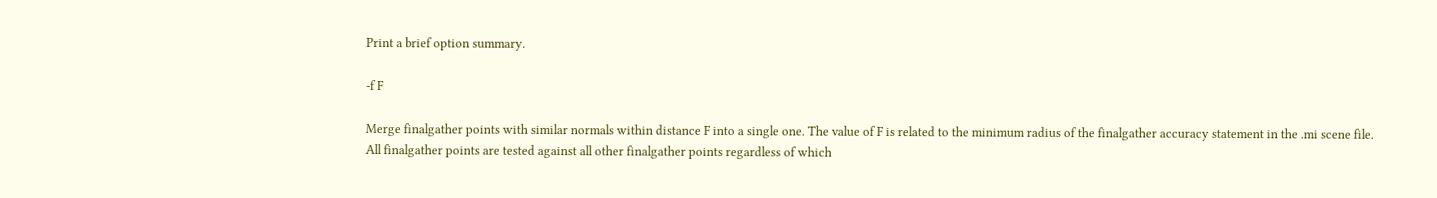Print a brief option summary.

-f F

Merge finalgather points with similar normals within distance F into a single one. The value of F is related to the minimum radius of the finalgather accuracy statement in the .mi scene file. All finalgather points are tested against all other finalgather points regardless of which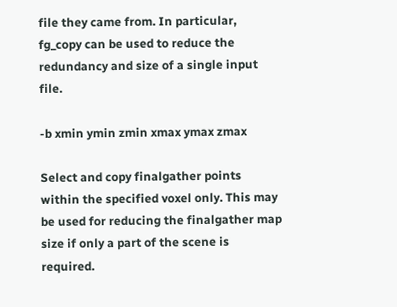file they came from. In particular, fg_copy can be used to reduce the redundancy and size of a single input file.

-b xmin ymin zmin xmax ymax zmax

Select and copy finalgather points within the specified voxel only. This may be used for reducing the finalgather map size if only a part of the scene is required.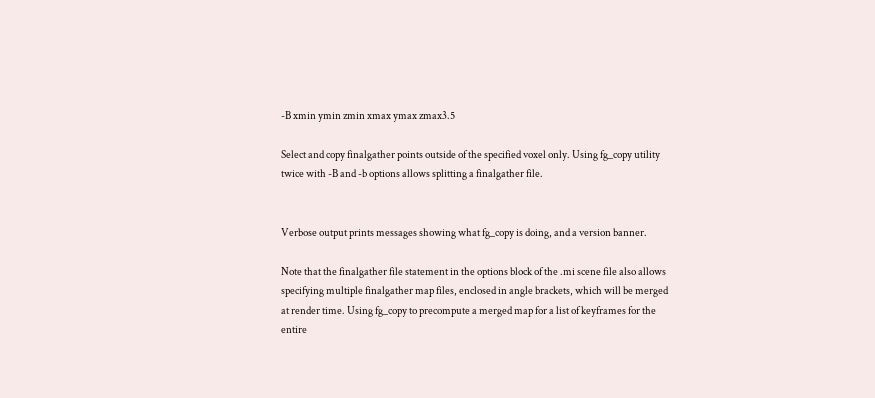-B xmin ymin zmin xmax ymax zmax3.5

Select and copy finalgather points outside of the specified voxel only. Using fg_copy utility twice with -B and -b options allows splitting a finalgather file.


Verbose output prints messages showing what fg_copy is doing, and a version banner.

Note that the finalgather file statement in the options block of the .mi scene file also allows specifying multiple finalgather map files, enclosed in angle brackets, which will be merged at render time. Using fg_copy to precompute a merged map for a list of keyframes for the entire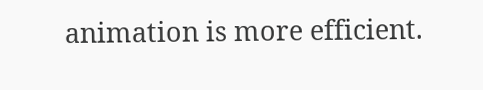animation is more efficient.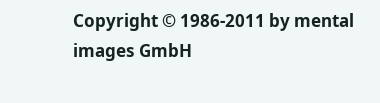Copyright © 1986-2011 by mental images GmbH